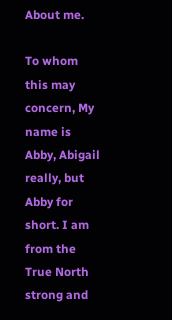About me.

To whom this may concern, My name is Abby, Abigail really, but Abby for short. I am from the True North strong and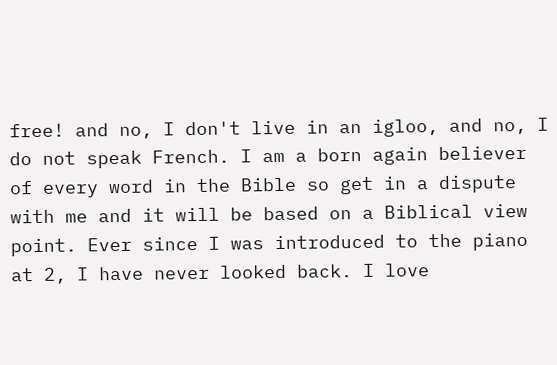free! and no, I don't live in an igloo, and no, I do not speak French. I am a born again believer of every word in the Bible so get in a dispute with me and it will be based on a Biblical view point. Ever since I was introduced to the piano at 2, I have never looked back. I love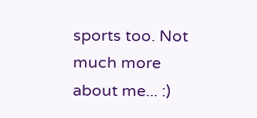sports too. Not much more about me... :)